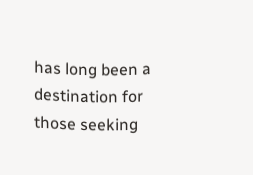has long been a destination for those seeking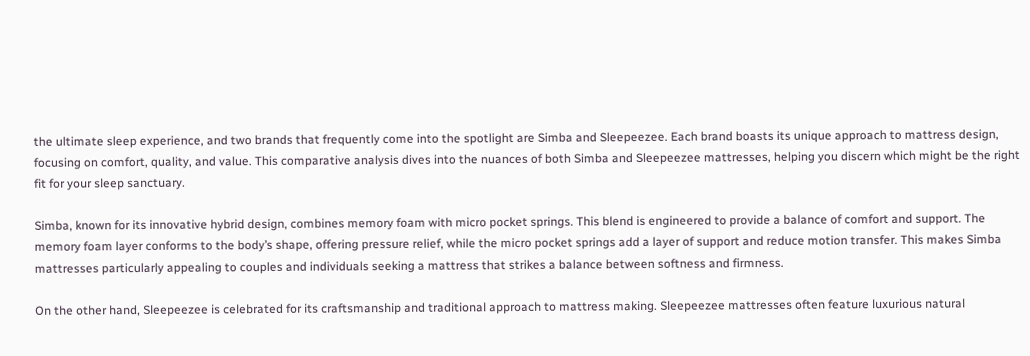the ultimate sleep experience, and two brands that frequently come into the spotlight are Simba and Sleepeezee. Each brand boasts its unique approach to mattress design, focusing on comfort, quality, and value. This comparative analysis dives into the nuances of both Simba and Sleepeezee mattresses, helping you discern which might be the right fit for your sleep sanctuary.

Simba, known for its innovative hybrid design, combines memory foam with micro pocket springs. This blend is engineered to provide a balance of comfort and support. The memory foam layer conforms to the body’s shape, offering pressure relief, while the micro pocket springs add a layer of support and reduce motion transfer. This makes Simba mattresses particularly appealing to couples and individuals seeking a mattress that strikes a balance between softness and firmness.

On the other hand, Sleepeezee is celebrated for its craftsmanship and traditional approach to mattress making. Sleepeezee mattresses often feature luxurious natural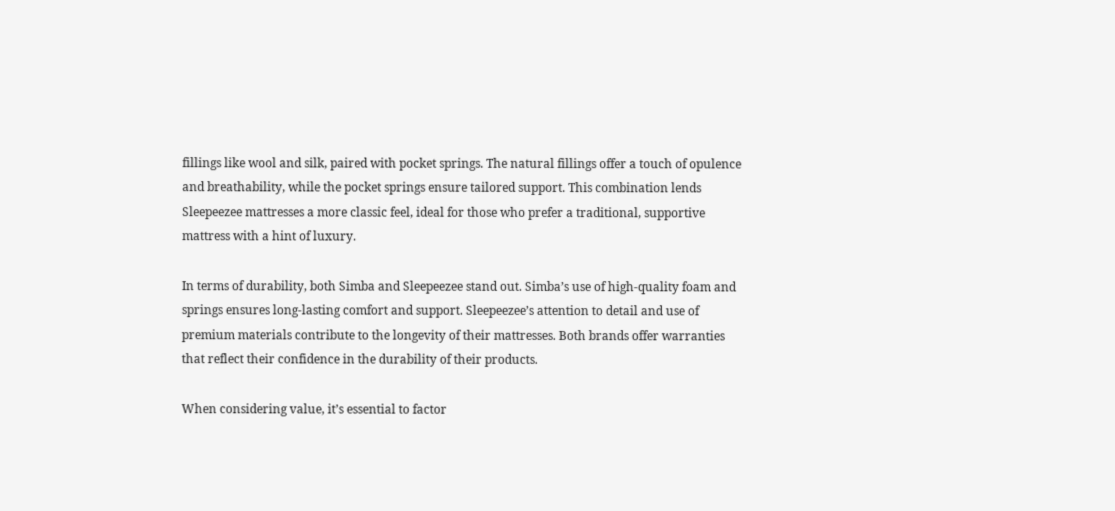fillings like wool and silk, paired with pocket springs. The natural fillings offer a touch of opulence and breathability, while the pocket springs ensure tailored support. This combination lends Sleepeezee mattresses a more classic feel, ideal for those who prefer a traditional, supportive mattress with a hint of luxury.

In terms of durability, both Simba and Sleepeezee stand out. Simba’s use of high-quality foam and springs ensures long-lasting comfort and support. Sleepeezee’s attention to detail and use of premium materials contribute to the longevity of their mattresses. Both brands offer warranties that reflect their confidence in the durability of their products.

When considering value, it’s essential to factor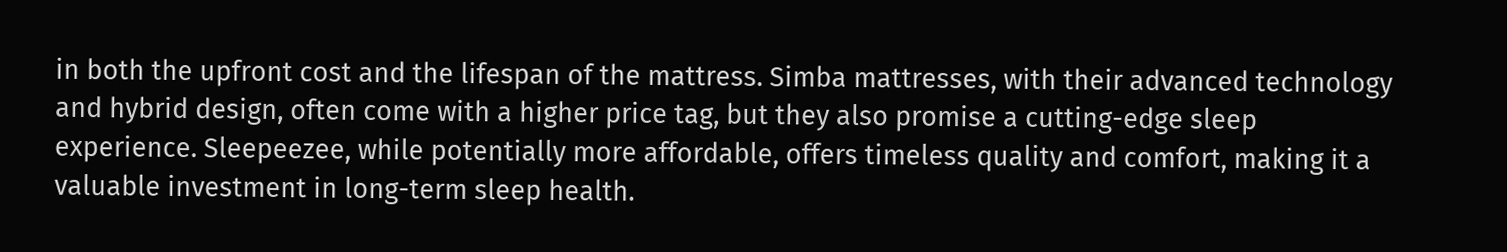in both the upfront cost and the lifespan of the mattress. Simba mattresses, with their advanced technology and hybrid design, often come with a higher price tag, but they also promise a cutting-edge sleep experience. Sleepeezee, while potentially more affordable, offers timeless quality and comfort, making it a valuable investment in long-term sleep health.